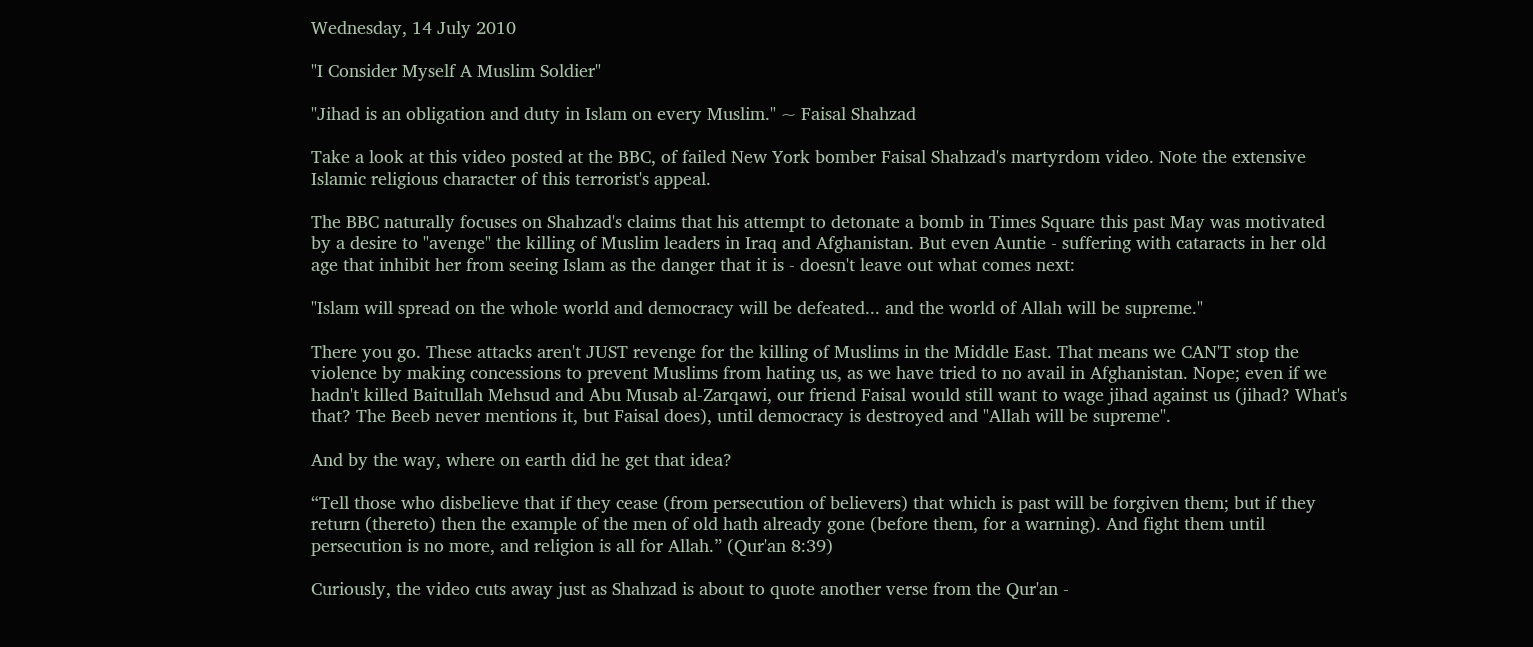Wednesday, 14 July 2010

"I Consider Myself A Muslim Soldier"

"Jihad is an obligation and duty in Islam on every Muslim." ~ Faisal Shahzad

Take a look at this video posted at the BBC, of failed New York bomber Faisal Shahzad's martyrdom video. Note the extensive Islamic religious character of this terrorist's appeal.

The BBC naturally focuses on Shahzad's claims that his attempt to detonate a bomb in Times Square this past May was motivated by a desire to "avenge" the killing of Muslim leaders in Iraq and Afghanistan. But even Auntie - suffering with cataracts in her old age that inhibit her from seeing Islam as the danger that it is - doesn't leave out what comes next:

"Islam will spread on the whole world and democracy will be defeated... and the world of Allah will be supreme."

There you go. These attacks aren't JUST revenge for the killing of Muslims in the Middle East. That means we CAN'T stop the violence by making concessions to prevent Muslims from hating us, as we have tried to no avail in Afghanistan. Nope; even if we hadn't killed Baitullah Mehsud and Abu Musab al-Zarqawi, our friend Faisal would still want to wage jihad against us (jihad? What's that? The Beeb never mentions it, but Faisal does), until democracy is destroyed and "Allah will be supreme".

And by the way, where on earth did he get that idea?

“Tell those who disbelieve that if they cease (from persecution of believers) that which is past will be forgiven them; but if they return (thereto) then the example of the men of old hath already gone (before them, for a warning). And fight them until persecution is no more, and religion is all for Allah.” (Qur'an 8:39)

Curiously, the video cuts away just as Shahzad is about to quote another verse from the Qur'an -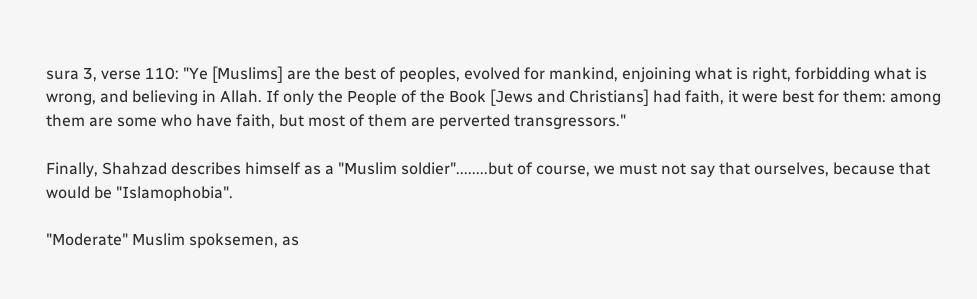sura 3, verse 110: "Ye [Muslims] are the best of peoples, evolved for mankind, enjoining what is right, forbidding what is wrong, and believing in Allah. If only the People of the Book [Jews and Christians] had faith, it were best for them: among them are some who have faith, but most of them are perverted transgressors."

Finally, Shahzad describes himself as a "Muslim soldier"........but of course, we must not say that ourselves, because that would be "Islamophobia".

"Moderate" Muslim spoksemen, as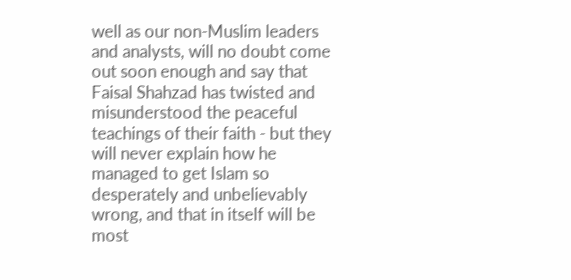well as our non-Muslim leaders and analysts, will no doubt come out soon enough and say that Faisal Shahzad has twisted and misunderstood the peaceful teachings of their faith - but they will never explain how he managed to get Islam so desperately and unbelievably wrong, and that in itself will be most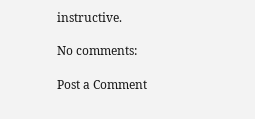instructive.

No comments:

Post a Comment